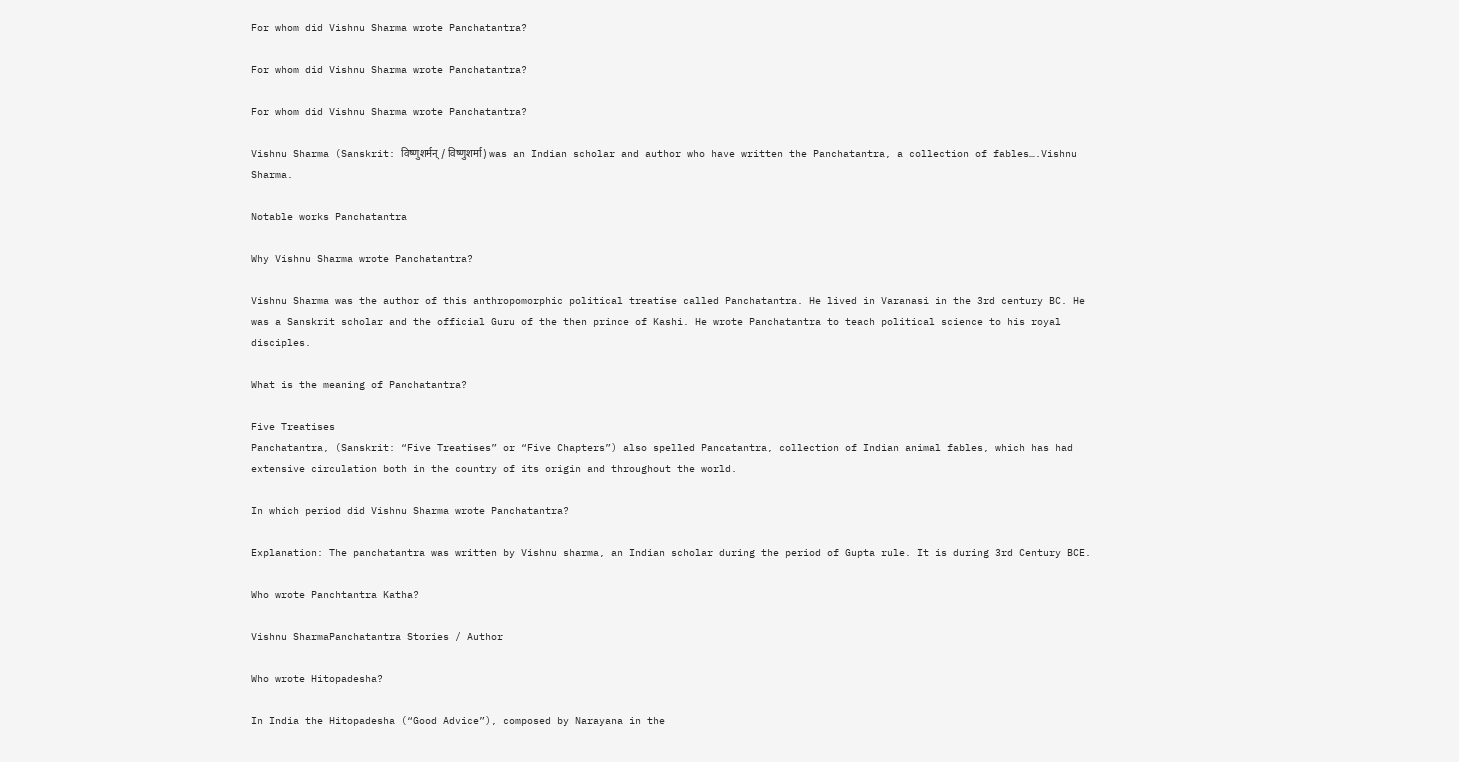For whom did Vishnu Sharma wrote Panchatantra?

For whom did Vishnu Sharma wrote Panchatantra?

For whom did Vishnu Sharma wrote Panchatantra?

Vishnu Sharma (Sanskrit: विष्णुशर्मन् / विष्णुशर्मा) was an Indian scholar and author who have written the Panchatantra, a collection of fables….Vishnu Sharma.

Notable works Panchatantra

Why Vishnu Sharma wrote Panchatantra?

Vishnu Sharma was the author of this anthropomorphic political treatise called Panchatantra. He lived in Varanasi in the 3rd century BC. He was a Sanskrit scholar and the official Guru of the then prince of Kashi. He wrote Panchatantra to teach political science to his royal disciples.

What is the meaning of Panchatantra?

Five Treatises
Panchatantra, (Sanskrit: “Five Treatises” or “Five Chapters”) also spelled Pancatantra, collection of Indian animal fables, which has had extensive circulation both in the country of its origin and throughout the world.

In which period did Vishnu Sharma wrote Panchatantra?

Explanation: The panchatantra was written by Vishnu sharma, an Indian scholar during the period of Gupta rule. It is during 3rd Century BCE.

Who wrote Panchtantra Katha?

Vishnu SharmaPanchatantra Stories / Author

Who wrote Hitopadesha?

In India the Hitopadesha (“Good Advice”), composed by Narayana in the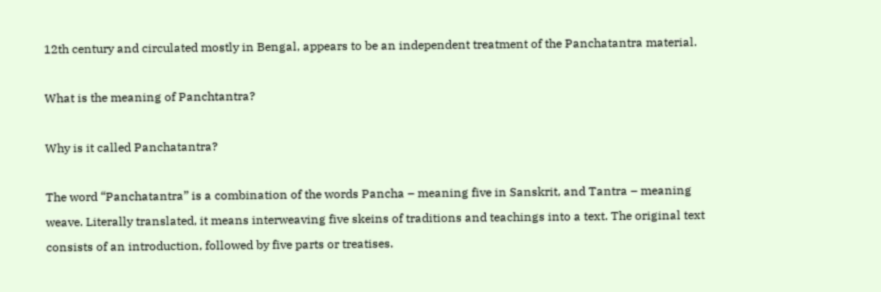12th century and circulated mostly in Bengal, appears to be an independent treatment of the Panchatantra material.

What is the meaning of Panchtantra?

Why is it called Panchatantra?

The word “Panchatantra” is a combination of the words Pancha – meaning five in Sanskrit, and Tantra – meaning weave. Literally translated, it means interweaving five skeins of traditions and teachings into a text. The original text consists of an introduction, followed by five parts or treatises.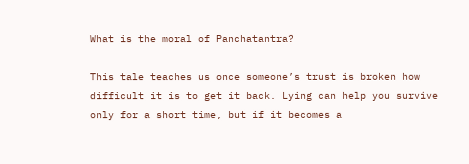What is the moral of Panchatantra?

This tale teaches us once someone’s trust is broken how difficult it is to get it back. Lying can help you survive only for a short time, but if it becomes a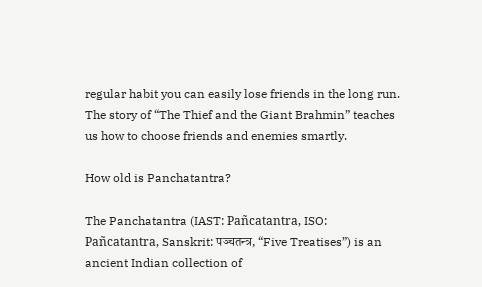regular habit you can easily lose friends in the long run. The story of “The Thief and the Giant Brahmin” teaches us how to choose friends and enemies smartly.

How old is Panchatantra?

The Panchatantra (IAST: Pañcatantra, ISO: Pañcatantra, Sanskrit: पञ्चतन्त्र, “Five Treatises”) is an ancient Indian collection of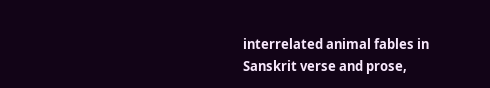interrelated animal fables in Sanskrit verse and prose,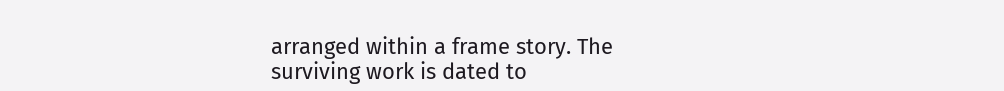arranged within a frame story. The surviving work is dated to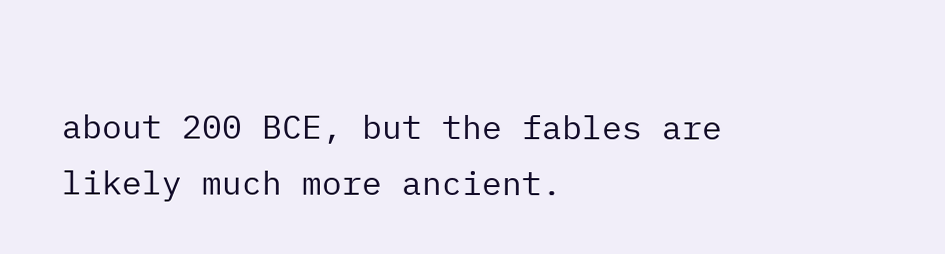about 200 BCE, but the fables are likely much more ancient.